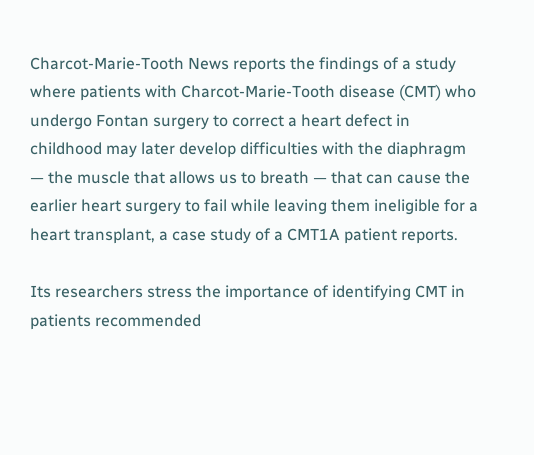Charcot-Marie-Tooth News reports the findings of a study where patients with Charcot-Marie-Tooth disease (CMT) who undergo Fontan surgery to correct a heart defect in childhood may later develop difficulties with the diaphragm — the muscle that allows us to breath — that can cause the earlier heart surgery to fail while leaving them ineligible for a heart transplant, a case study of a CMT1A patient reports.

Its researchers stress the importance of identifying CMT in patients recommended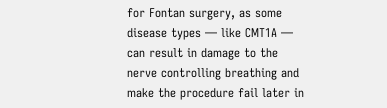for Fontan surgery, as some disease types — like CMT1A — can result in damage to the nerve controlling breathing and make the procedure fail later in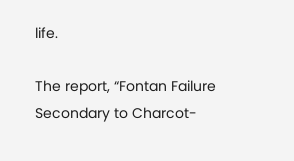life.

The report, “Fontan Failure Secondary to Charcot-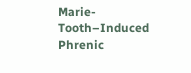Marie-Tooth–Induced Phrenic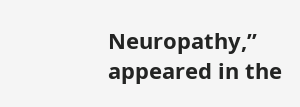Neuropathy,” appeared in the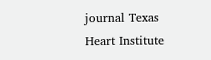journal Texas Heart Institute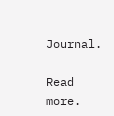Journal.

Read more.